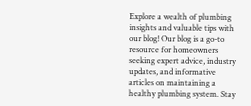Explore a wealth of plumbing insights and valuable tips with our blog! Our blog is a go-to resource for homeowners seeking expert advice, industry updates, and informative articles on maintaining a healthy plumbing system. Stay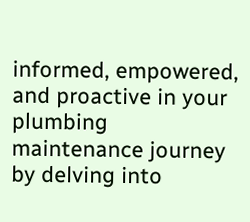informed, empowered, and proactive in your plumbing maintenance journey by delving into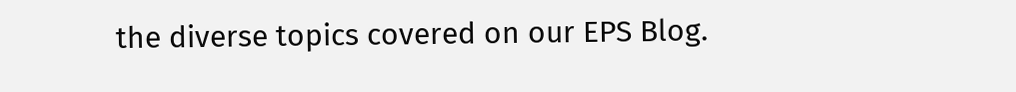the diverse topics covered on our EPS Blog.